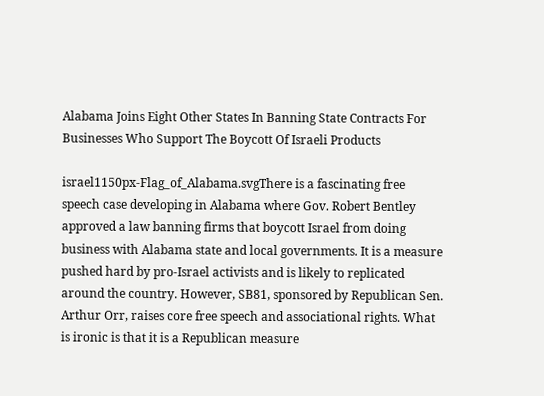Alabama Joins Eight Other States In Banning State Contracts For Businesses Who Support The Boycott Of Israeli Products

israel1150px-Flag_of_Alabama.svgThere is a fascinating free speech case developing in Alabama where Gov. Robert Bentley approved a law banning firms that boycott Israel from doing business with Alabama state and local governments. It is a measure pushed hard by pro-Israel activists and is likely to replicated around the country. However, SB81, sponsored by Republican Sen. Arthur Orr, raises core free speech and associational rights. What is ironic is that it is a Republican measure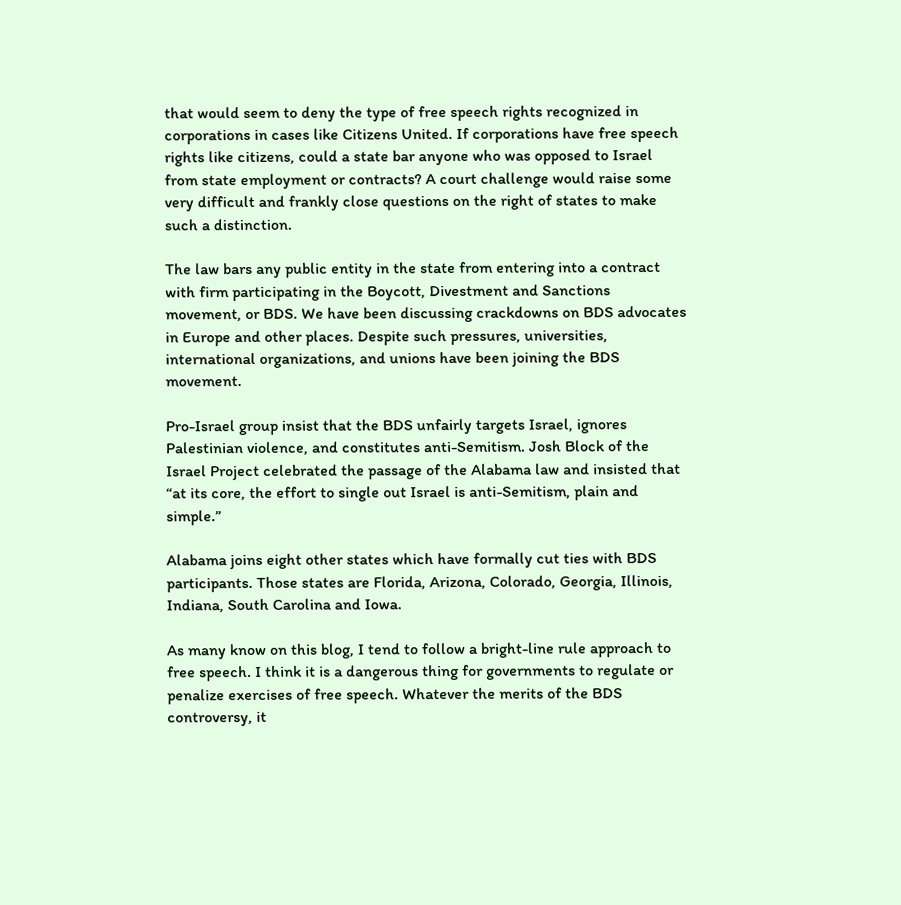that would seem to deny the type of free speech rights recognized in corporations in cases like Citizens United. If corporations have free speech rights like citizens, could a state bar anyone who was opposed to Israel from state employment or contracts? A court challenge would raise some very difficult and frankly close questions on the right of states to make such a distinction.

The law bars any public entity in the state from entering into a contract with firm participating in the Boycott, Divestment and Sanctions movement, or BDS. We have been discussing crackdowns on BDS advocates in Europe and other places. Despite such pressures, universities, international organizations, and unions have been joining the BDS movement.

Pro-Israel group insist that the BDS unfairly targets Israel, ignores Palestinian violence, and constitutes anti-Semitism. Josh Block of the Israel Project celebrated the passage of the Alabama law and insisted that “at its core, the effort to single out Israel is anti-Semitism, plain and simple.”

Alabama joins eight other states which have formally cut ties with BDS participants. Those states are Florida, Arizona, Colorado, Georgia, Illinois, Indiana, South Carolina and Iowa.

As many know on this blog, I tend to follow a bright-line rule approach to free speech. I think it is a dangerous thing for governments to regulate or penalize exercises of free speech. Whatever the merits of the BDS controversy, it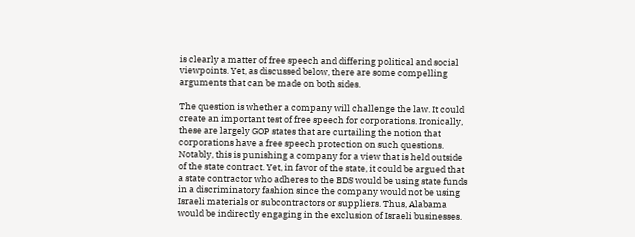is clearly a matter of free speech and differing political and social viewpoints. Yet, as discussed below, there are some compelling arguments that can be made on both sides.

The question is whether a company will challenge the law. It could create an important test of free speech for corporations. Ironically, these are largely GOP states that are curtailing the notion that corporations have a free speech protection on such questions. Notably, this is punishing a company for a view that is held outside of the state contract. Yet, in favor of the state, it could be argued that a state contractor who adheres to the BDS would be using state funds in a discriminatory fashion since the company would not be using Israeli materials or subcontractors or suppliers. Thus, Alabama would be indirectly engaging in the exclusion of Israeli businesses.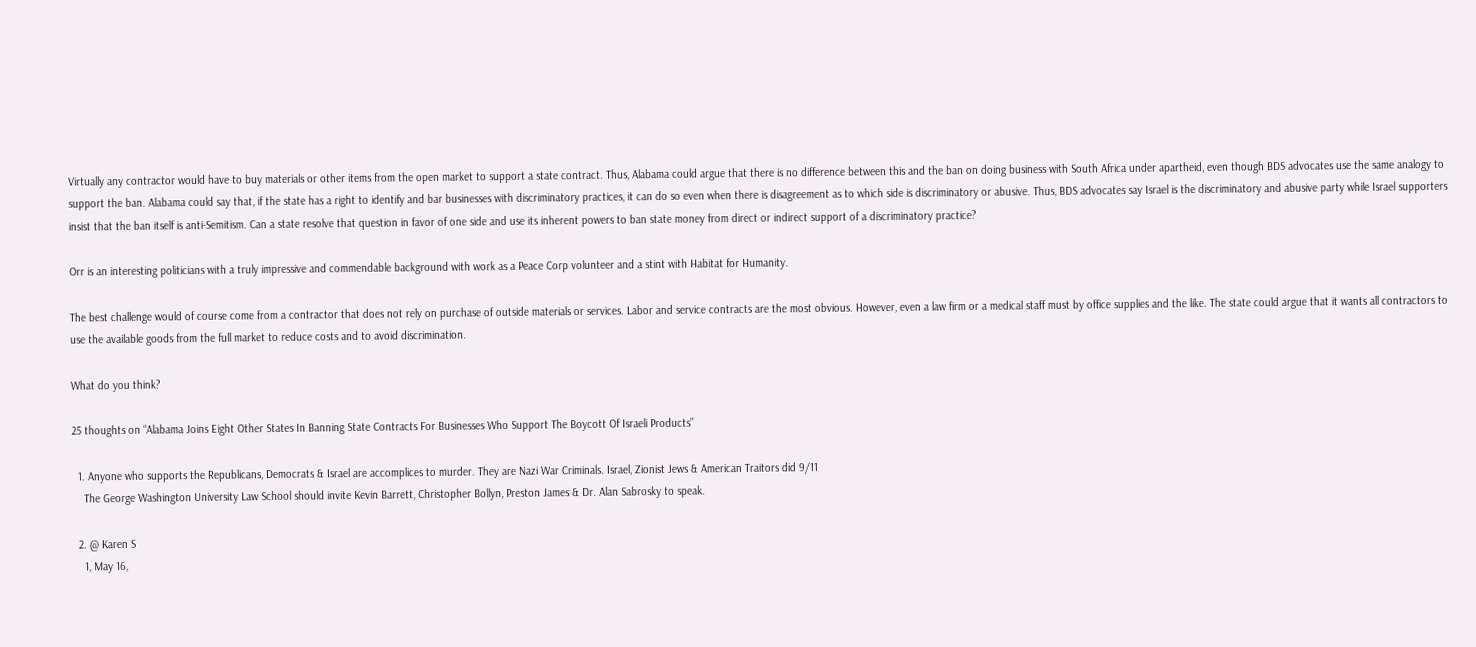Virtually any contractor would have to buy materials or other items from the open market to support a state contract. Thus, Alabama could argue that there is no difference between this and the ban on doing business with South Africa under apartheid, even though BDS advocates use the same analogy to support the ban. Alabama could say that, if the state has a right to identify and bar businesses with discriminatory practices, it can do so even when there is disagreement as to which side is discriminatory or abusive. Thus, BDS advocates say Israel is the discriminatory and abusive party while Israel supporters insist that the ban itself is anti-Semitism. Can a state resolve that question in favor of one side and use its inherent powers to ban state money from direct or indirect support of a discriminatory practice?

Orr is an interesting politicians with a truly impressive and commendable background with work as a Peace Corp volunteer and a stint with Habitat for Humanity.

The best challenge would of course come from a contractor that does not rely on purchase of outside materials or services. Labor and service contracts are the most obvious. However, even a law firm or a medical staff must by office supplies and the like. The state could argue that it wants all contractors to use the available goods from the full market to reduce costs and to avoid discrimination.

What do you think?

25 thoughts on “Alabama Joins Eight Other States In Banning State Contracts For Businesses Who Support The Boycott Of Israeli Products”

  1. Anyone who supports the Republicans, Democrats & Israel are accomplices to murder. They are Nazi War Criminals. Israel, Zionist Jews & American Traitors did 9/11
    The George Washington University Law School should invite Kevin Barrett, Christopher Bollyn, Preston James & Dr. Alan Sabrosky to speak.

  2. @ Karen S
    1, May 16,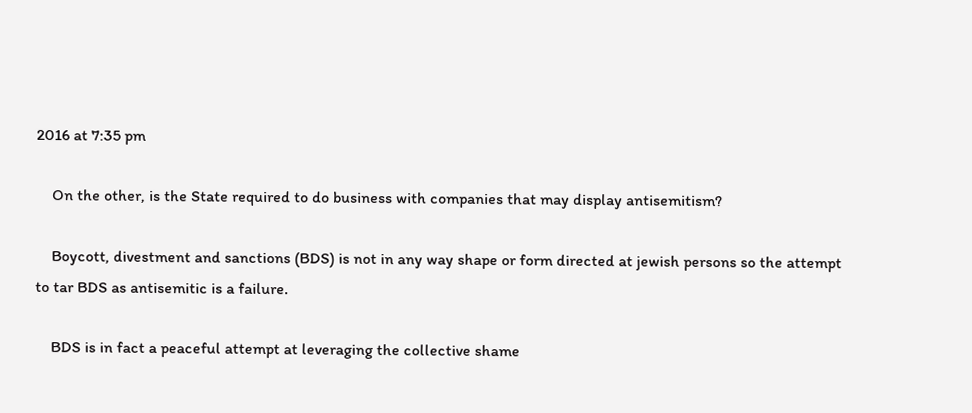2016 at 7:35 pm

    On the other, is the State required to do business with companies that may display antisemitism?

    Boycott, divestment and sanctions (BDS) is not in any way shape or form directed at jewish persons so the attempt to tar BDS as antisemitic is a failure.

    BDS is in fact a peaceful attempt at leveraging the collective shame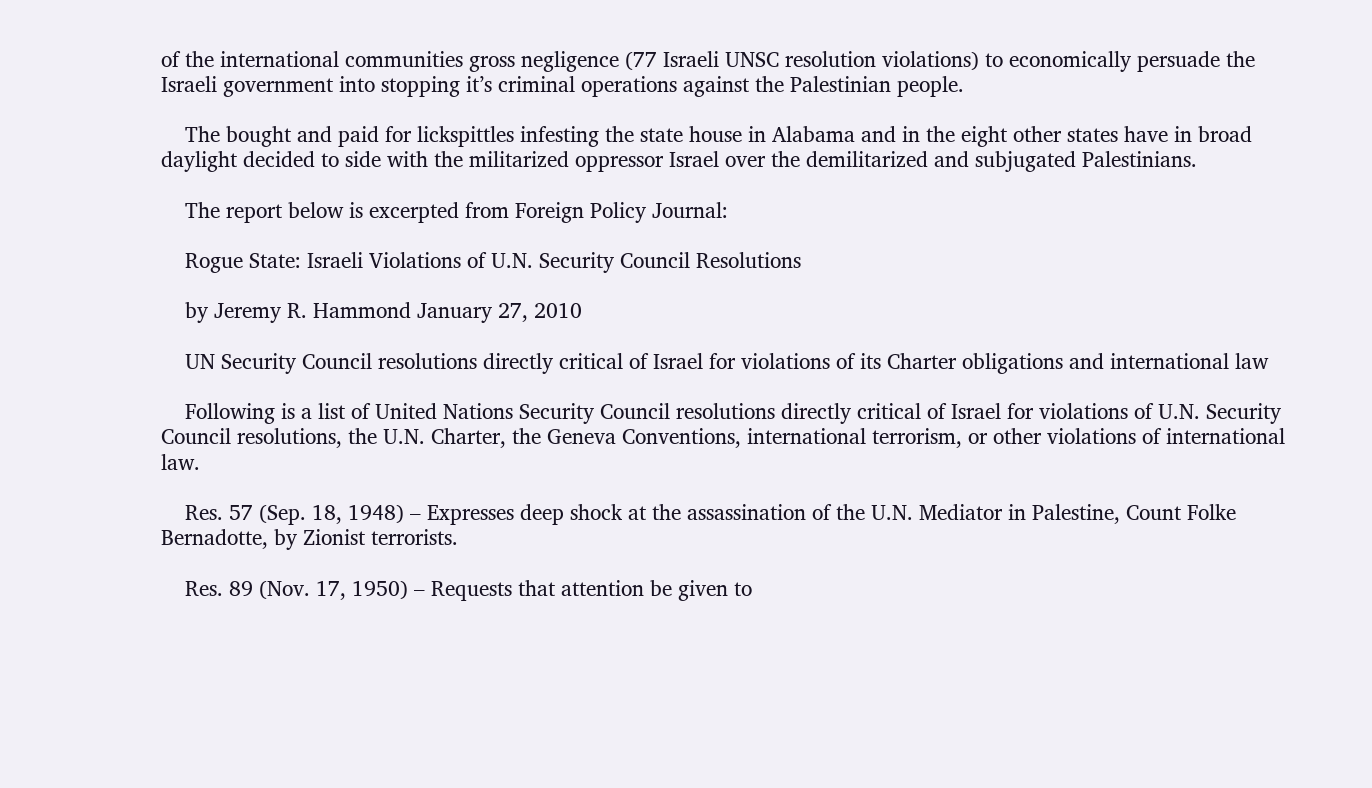of the international communities gross negligence (77 Israeli UNSC resolution violations) to economically persuade the Israeli government into stopping it’s criminal operations against the Palestinian people.

    The bought and paid for lickspittles infesting the state house in Alabama and in the eight other states have in broad daylight decided to side with the militarized oppressor Israel over the demilitarized and subjugated Palestinians.

    The report below is excerpted from Foreign Policy Journal:

    Rogue State: Israeli Violations of U.N. Security Council Resolutions

    by Jeremy R. Hammond January 27, 2010

    UN Security Council resolutions directly critical of Israel for violations of its Charter obligations and international law

    Following is a list of United Nations Security Council resolutions directly critical of Israel for violations of U.N. Security Council resolutions, the U.N. Charter, the Geneva Conventions, international terrorism, or other violations of international law.

    Res. 57 (Sep. 18, 1948) – Expresses deep shock at the assassination of the U.N. Mediator in Palestine, Count Folke Bernadotte, by Zionist terrorists.

    Res. 89 (Nov. 17, 1950) – Requests that attention be given to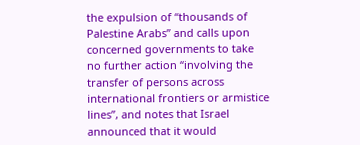the expulsion of “thousands of Palestine Arabs” and calls upon concerned governments to take no further action “involving the transfer of persons across international frontiers or armistice lines”, and notes that Israel announced that it would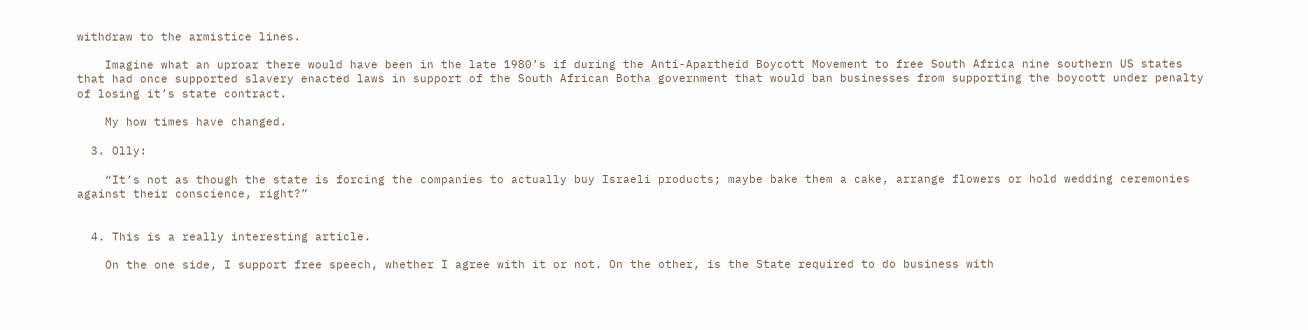withdraw to the armistice lines.

    Imagine what an uproar there would have been in the late 1980’s if during the Anti-Apartheid Boycott Movement to free South Africa nine southern US states that had once supported slavery enacted laws in support of the South African Botha government that would ban businesses from supporting the boycott under penalty of losing it’s state contract.

    My how times have changed.

  3. Olly:

    “It’s not as though the state is forcing the companies to actually buy Israeli products; maybe bake them a cake, arrange flowers or hold wedding ceremonies against their conscience, right?”


  4. This is a really interesting article.

    On the one side, I support free speech, whether I agree with it or not. On the other, is the State required to do business with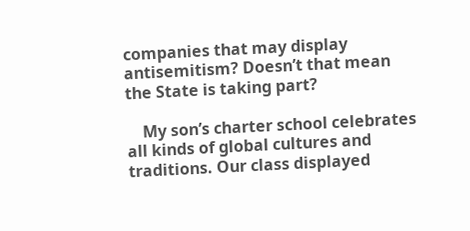companies that may display antisemitism? Doesn’t that mean the State is taking part?

    My son’s charter school celebrates all kinds of global cultures and traditions. Our class displayed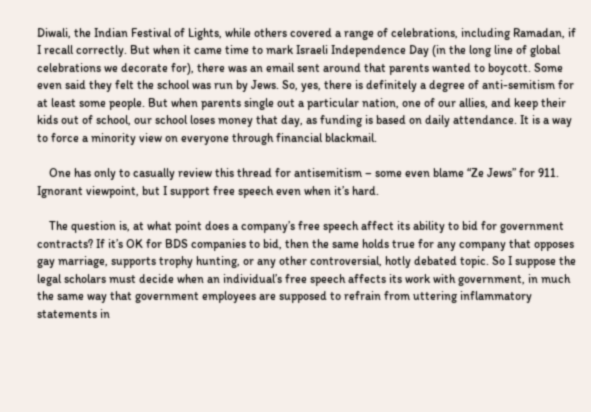Diwali, the Indian Festival of Lights, while others covered a range of celebrations, including Ramadan, if I recall correctly. But when it came time to mark Israeli Independence Day (in the long line of global celebrations we decorate for), there was an email sent around that parents wanted to boycott. Some even said they felt the school was run by Jews. So, yes, there is definitely a degree of anti-semitism for at least some people. But when parents single out a particular nation, one of our allies, and keep their kids out of school, our school loses money that day, as funding is based on daily attendance. It is a way to force a minority view on everyone through financial blackmail.

    One has only to casually review this thread for antisemitism – some even blame “Ze Jews” for 911. Ignorant viewpoint, but I support free speech even when it’s hard.

    The question is, at what point does a company’s free speech affect its ability to bid for government contracts? If it’s OK for BDS companies to bid, then the same holds true for any company that opposes gay marriage, supports trophy hunting, or any other controversial, hotly debated topic. So I suppose the legal scholars must decide when an individual’s free speech affects its work with government, in much the same way that government employees are supposed to refrain from uttering inflammatory statements in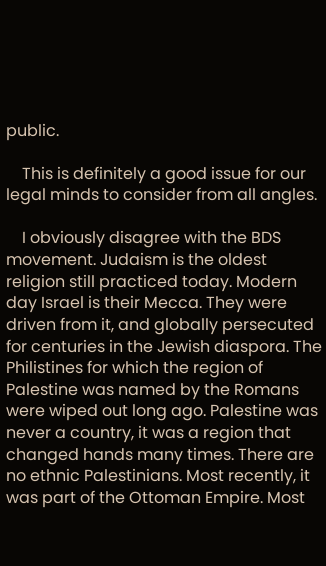public.

    This is definitely a good issue for our legal minds to consider from all angles.

    I obviously disagree with the BDS movement. Judaism is the oldest religion still practiced today. Modern day Israel is their Mecca. They were driven from it, and globally persecuted for centuries in the Jewish diaspora. The Philistines for which the region of Palestine was named by the Romans were wiped out long ago. Palestine was never a country, it was a region that changed hands many times. There are no ethnic Palestinians. Most recently, it was part of the Ottoman Empire. Most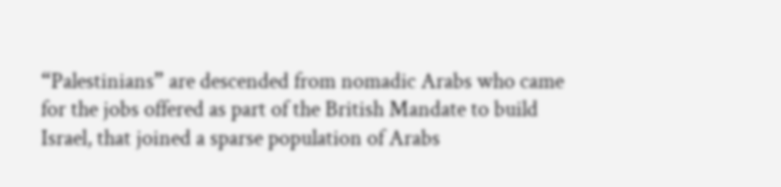“Palestinians” are descended from nomadic Arabs who came for the jobs offered as part of the British Mandate to build Israel, that joined a sparse population of Arabs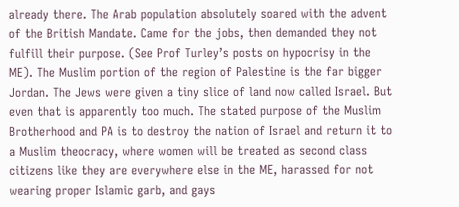already there. The Arab population absolutely soared with the advent of the British Mandate. Came for the jobs, then demanded they not fulfill their purpose. (See Prof Turley’s posts on hypocrisy in the ME). The Muslim portion of the region of Palestine is the far bigger Jordan. The Jews were given a tiny slice of land now called Israel. But even that is apparently too much. The stated purpose of the Muslim Brotherhood and PA is to destroy the nation of Israel and return it to a Muslim theocracy, where women will be treated as second class citizens like they are everywhere else in the ME, harassed for not wearing proper Islamic garb, and gays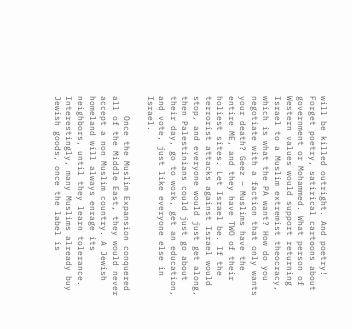will be killed outright. And poetry! Forget poetry, satirical cartoons about government or Mohammed. What person of Western values would support returning Israel to a Muslim extremist theocracy, which is what the PA want? How do you negotiate with a faction that only wants your death? Geez – Muslims have the entire ME, and they have TWO of their holiest sites. Let Israel be. If the terrorist attacks against Israel would stop, and everyone would just get along, then Palestinians could just go about their day, go to work, get an education, and vote, just like everyone else in Israel.

    Once the Muslim Expansion conquered all of the Middle East, they would never accept a non Muslim country. A Jewish homeland will always enrage its neighbors, until they learn tolerance. Interestingly, many Muslims already buy Jewish goods, once the label is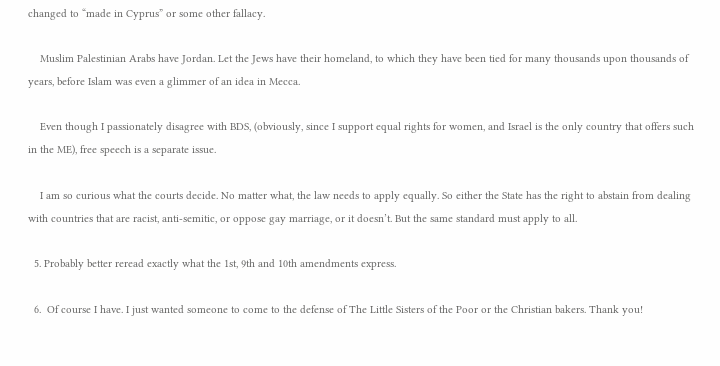changed to “made in Cyprus” or some other fallacy.

    Muslim Palestinian Arabs have Jordan. Let the Jews have their homeland, to which they have been tied for many thousands upon thousands of years, before Islam was even a glimmer of an idea in Mecca.

    Even though I passionately disagree with BDS, (obviously, since I support equal rights for women, and Israel is the only country that offers such in the ME), free speech is a separate issue.

    I am so curious what the courts decide. No matter what, the law needs to apply equally. So either the State has the right to abstain from dealing with countries that are racist, anti-semitic, or oppose gay marriage, or it doesn’t. But the same standard must apply to all.

  5. Probably better reread exactly what the 1st, 9th and 10th amendments express.

  6.  Of course I have. I just wanted someone to come to the defense of The Little Sisters of the Poor or the Christian bakers. Thank you!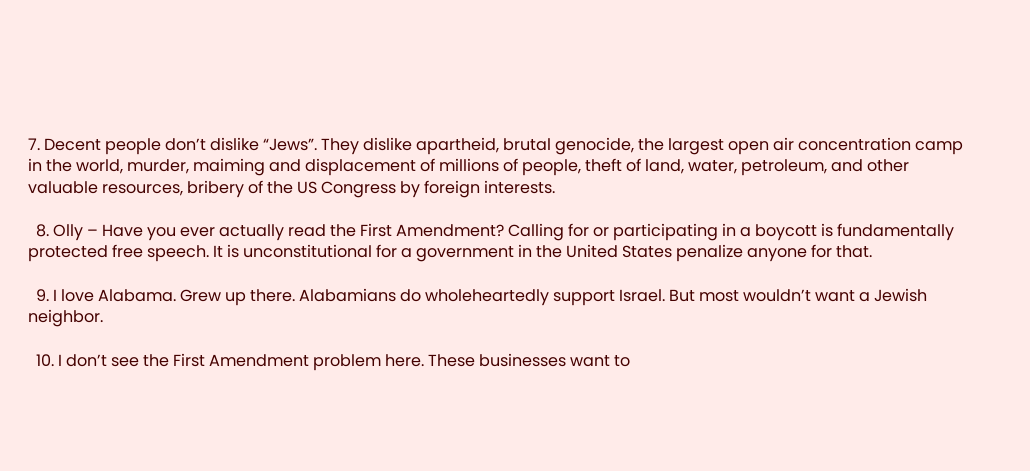7. Decent people don’t dislike “Jews”. They dislike apartheid, brutal genocide, the largest open air concentration camp in the world, murder, maiming and displacement of millions of people, theft of land, water, petroleum, and other valuable resources, bribery of the US Congress by foreign interests.

  8. Olly – Have you ever actually read the First Amendment? Calling for or participating in a boycott is fundamentally protected free speech. It is unconstitutional for a government in the United States penalize anyone for that.

  9. I love Alabama. Grew up there. Alabamians do wholeheartedly support Israel. But most wouldn’t want a Jewish neighbor.

  10. I don’t see the First Amendment problem here. These businesses want to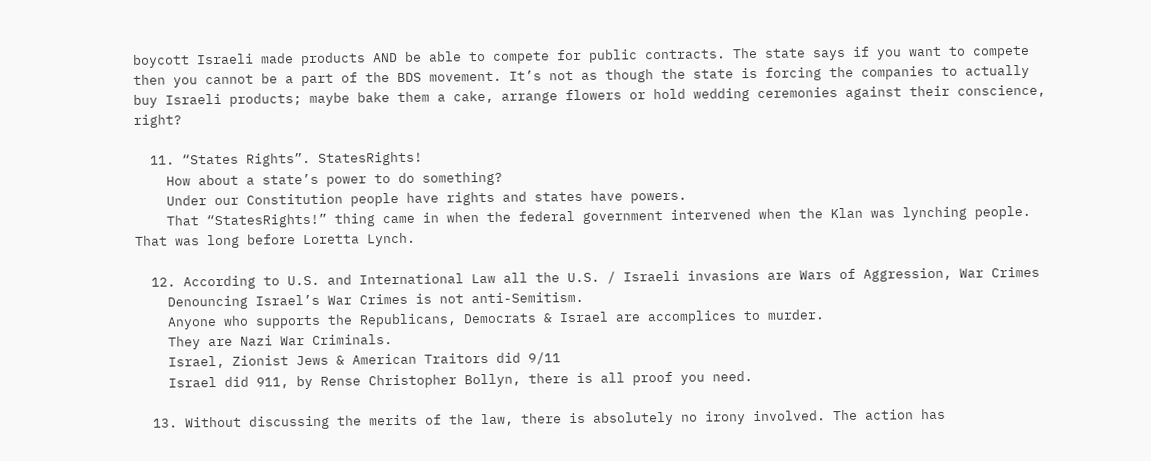boycott Israeli made products AND be able to compete for public contracts. The state says if you want to compete then you cannot be a part of the BDS movement. It’s not as though the state is forcing the companies to actually buy Israeli products; maybe bake them a cake, arrange flowers or hold wedding ceremonies against their conscience, right?

  11. “States Rights”. StatesRights!
    How about a state’s power to do something?
    Under our Constitution people have rights and states have powers.
    That “StatesRights!” thing came in when the federal government intervened when the Klan was lynching people. That was long before Loretta Lynch.

  12. According to U.S. and International Law all the U.S. / Israeli invasions are Wars of Aggression, War Crimes
    Denouncing Israel’s War Crimes is not anti-Semitism.
    Anyone who supports the Republicans, Democrats & Israel are accomplices to murder.
    They are Nazi War Criminals.
    Israel, Zionist Jews & American Traitors did 9/11
    Israel did 911, by Rense Christopher Bollyn, there is all proof you need.

  13. Without discussing the merits of the law, there is absolutely no irony involved. The action has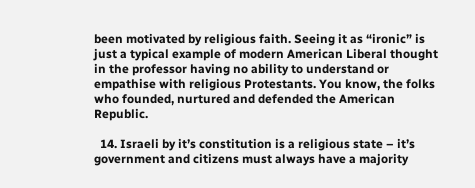been motivated by religious faith. Seeing it as “ironic” is just a typical example of modern American Liberal thought in the professor having no ability to understand or empathise with religious Protestants. You know, the folks who founded, nurtured and defended the American Republic.

  14. Israeli by it’s constitution is a religious state – it’s government and citizens must always have a majority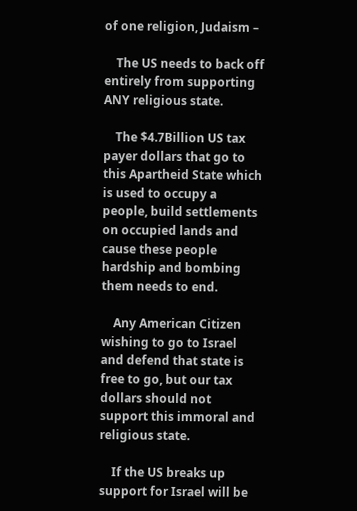of one religion, Judaism –

    The US needs to back off entirely from supporting ANY religious state.

    The $4.7Billion US tax payer dollars that go to this Apartheid State which is used to occupy a people, build settlements on occupied lands and cause these people hardship and bombing them needs to end.

    Any American Citizen wishing to go to Israel and defend that state is free to go, but our tax dollars should not support this immoral and religious state.

    If the US breaks up support for Israel will be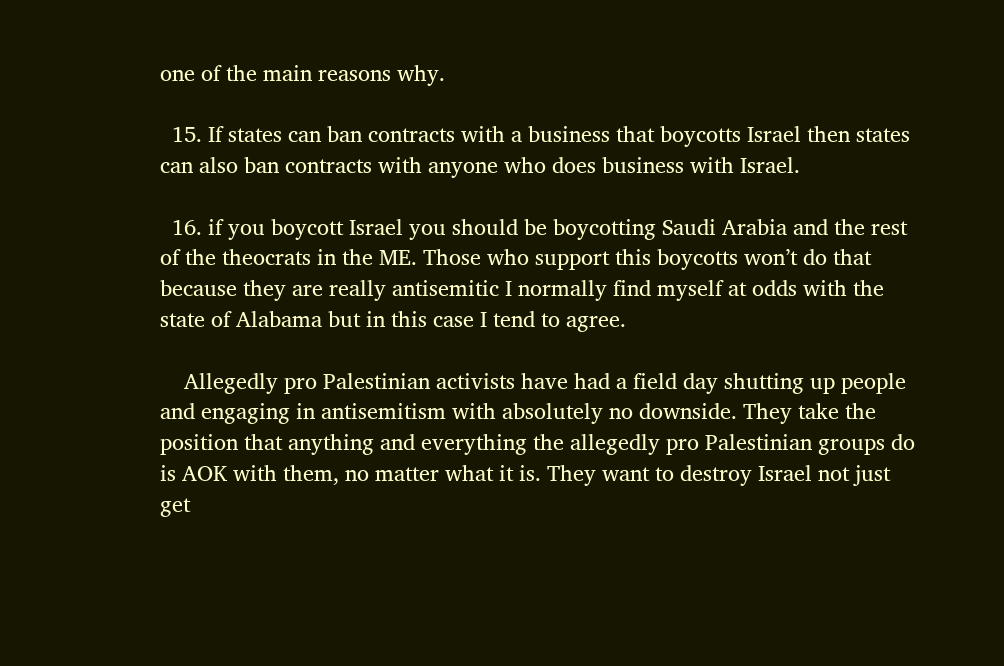one of the main reasons why.

  15. If states can ban contracts with a business that boycotts Israel then states can also ban contracts with anyone who does business with Israel.

  16. if you boycott Israel you should be boycotting Saudi Arabia and the rest of the theocrats in the ME. Those who support this boycotts won’t do that because they are really antisemitic I normally find myself at odds with the state of Alabama but in this case I tend to agree.

    Allegedly pro Palestinian activists have had a field day shutting up people and engaging in antisemitism with absolutely no downside. They take the position that anything and everything the allegedly pro Palestinian groups do is AOK with them, no matter what it is. They want to destroy Israel not just get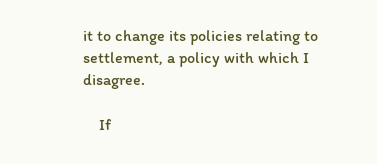it to change its policies relating to settlement, a policy with which I disagree.

    If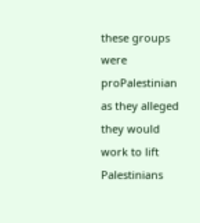these groups were proPalestinian as they alleged they would work to lift Palestinians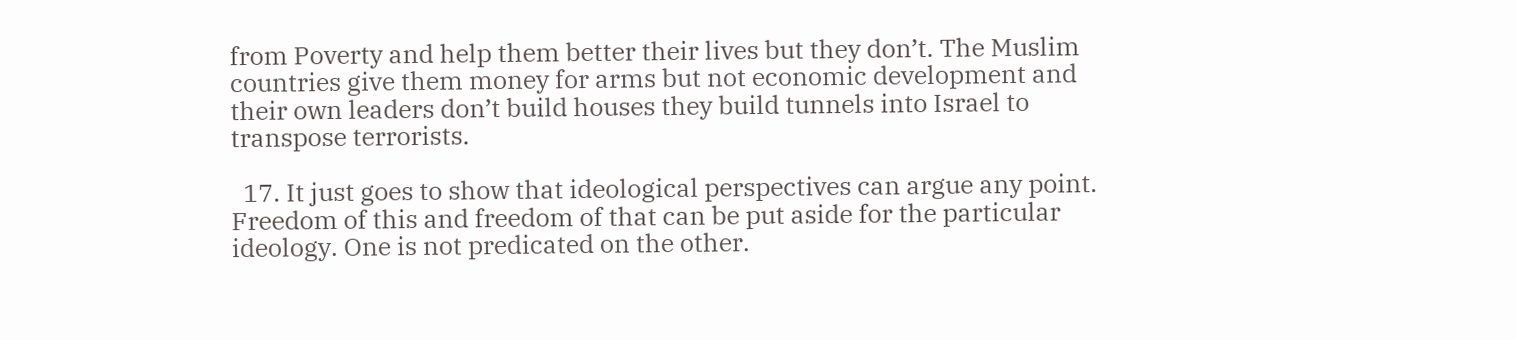from Poverty and help them better their lives but they don’t. The Muslim countries give them money for arms but not economic development and their own leaders don’t build houses they build tunnels into Israel to transpose terrorists.

  17. It just goes to show that ideological perspectives can argue any point. Freedom of this and freedom of that can be put aside for the particular ideology. One is not predicated on the other.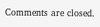Comments are closed.